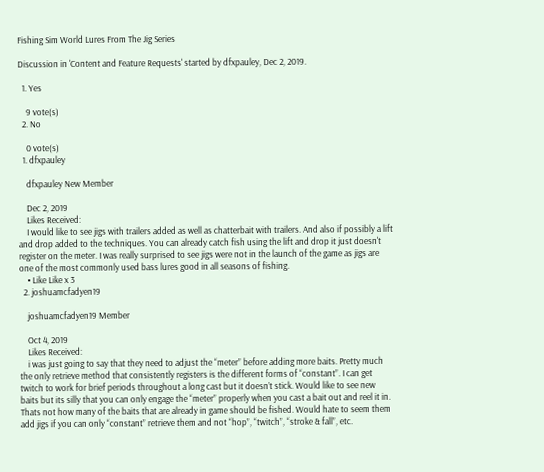Fishing Sim World Lures From The Jig Series

Discussion in 'Content and Feature Requests' started by dfxpauley, Dec 2, 2019.

  1. Yes

    9 vote(s)
  2. No

    0 vote(s)
  1. dfxpauley

    dfxpauley New Member

    Dec 2, 2019
    Likes Received:
    I would like to see jigs with trailers added as well as chatterbait with trailers. And also if possibly a lift and drop added to the techniques. You can already catch fish using the lift and drop it just doesn't register on the meter. I was really surprised to see jigs were not in the launch of the game as jigs are one of the most commonly used bass lures good in all seasons of fishing.
    • Like Like x 3
  2. joshuamcfadyen19

    joshuamcfadyen19 Member

    Oct 4, 2019
    Likes Received:
    i was just going to say that they need to adjust the “meter” before adding more baits. Pretty much the only retrieve method that consistently registers is the different forms of “constant”. I can get twitch to work for brief periods throughout a long cast but it doesn’t stick. Would like to see new baits but its silly that you can only engage the “meter” properly when you cast a bait out and reel it in. Thats not how many of the baits that are already in game should be fished. Would hate to seem them add jigs if you can only “constant” retrieve them and not “hop”, “twitch”, “stroke & fall”, etc.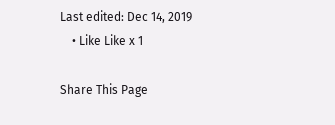Last edited: Dec 14, 2019
    • Like Like x 1

Share This Page